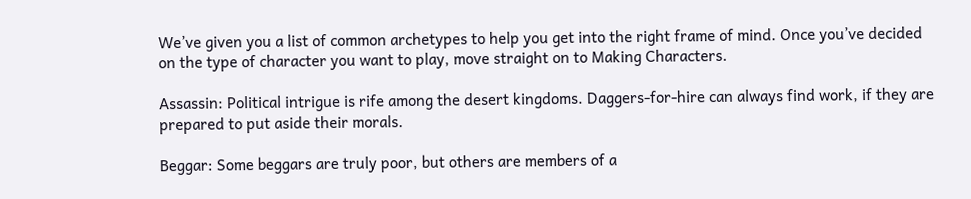We’ve given you a list of common archetypes to help you get into the right frame of mind. Once you’ve decided on the type of character you want to play, move straight on to Making Characters.

Assassin: Political intrigue is rife among the desert kingdoms. Daggers-for-hire can always find work, if they are prepared to put aside their morals.

Beggar: Some beggars are truly poor, but others are members of a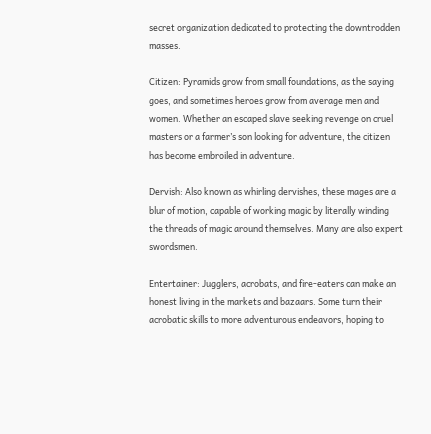secret organization dedicated to protecting the downtrodden masses.

Citizen: Pyramids grow from small foundations, as the saying goes, and sometimes heroes grow from average men and women. Whether an escaped slave seeking revenge on cruel masters or a farmer’s son looking for adventure, the citizen has become embroiled in adventure.

Dervish: Also known as whirling dervishes, these mages are a blur of motion, capable of working magic by literally winding the threads of magic around themselves. Many are also expert swordsmen.

Entertainer: Jugglers, acrobats, and fire-eaters can make an honest living in the markets and bazaars. Some turn their acrobatic skills to more adventurous endeavors, hoping to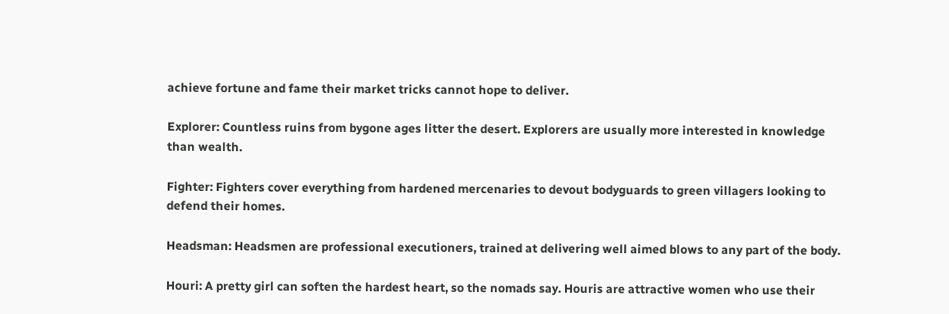achieve fortune and fame their market tricks cannot hope to deliver.

Explorer: Countless ruins from bygone ages litter the desert. Explorers are usually more interested in knowledge than wealth.

Fighter: Fighters cover everything from hardened mercenaries to devout bodyguards to green villagers looking to defend their homes.

Headsman: Headsmen are professional executioners, trained at delivering well aimed blows to any part of the body.

Houri: A pretty girl can soften the hardest heart, so the nomads say. Houris are attractive women who use their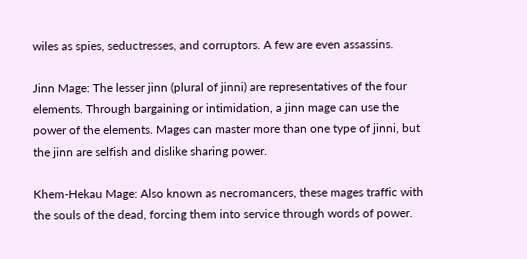wiles as spies, seductresses, and corruptors. A few are even assassins.

Jinn Mage: The lesser jinn (plural of jinni) are representatives of the four elements. Through bargaining or intimidation, a jinn mage can use the power of the elements. Mages can master more than one type of jinni, but the jinn are selfish and dislike sharing power.

Khem-Hekau Mage: Also known as necromancers, these mages traffic with the souls of the dead, forcing them into service through words of power.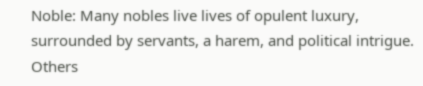Noble: Many nobles live lives of opulent luxury, surrounded by servants, a harem, and political intrigue. Others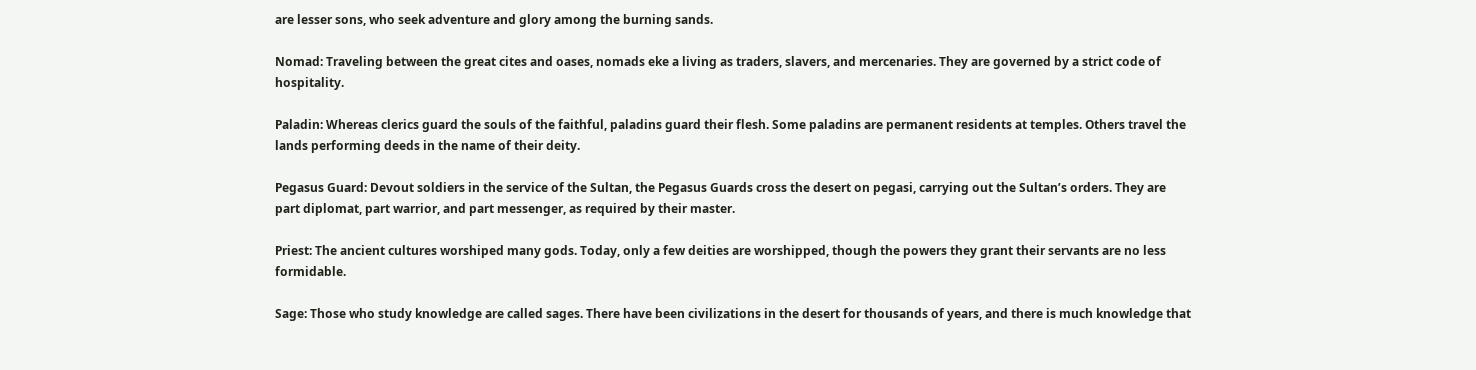are lesser sons, who seek adventure and glory among the burning sands.

Nomad: Traveling between the great cites and oases, nomads eke a living as traders, slavers, and mercenaries. They are governed by a strict code of hospitality.

Paladin: Whereas clerics guard the souls of the faithful, paladins guard their flesh. Some paladins are permanent residents at temples. Others travel the lands performing deeds in the name of their deity.

Pegasus Guard: Devout soldiers in the service of the Sultan, the Pegasus Guards cross the desert on pegasi, carrying out the Sultan’s orders. They are part diplomat, part warrior, and part messenger, as required by their master.

Priest: The ancient cultures worshiped many gods. Today, only a few deities are worshipped, though the powers they grant their servants are no less formidable.

Sage: Those who study knowledge are called sages. There have been civilizations in the desert for thousands of years, and there is much knowledge that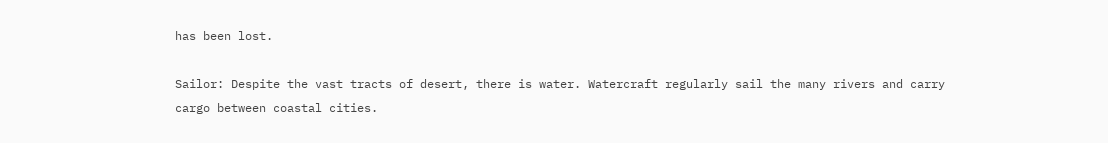has been lost.

Sailor: Despite the vast tracts of desert, there is water. Watercraft regularly sail the many rivers and carry cargo between coastal cities.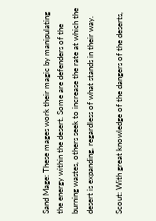Sand Mage: These mages work their magic by manipulating the energy within the desert. Some are defenders of the burning wastes, others seek to increase the rate at which the desert is expanding, regardless of what stands in their way.

Scout: With great knowledge of the dangers of the deserts,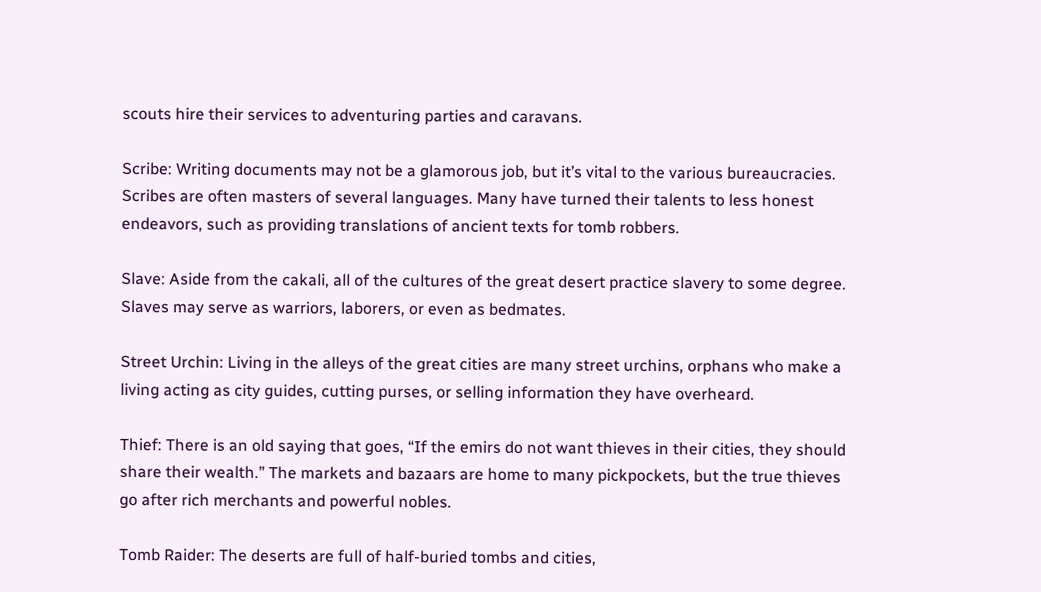scouts hire their services to adventuring parties and caravans.

Scribe: Writing documents may not be a glamorous job, but it’s vital to the various bureaucracies. Scribes are often masters of several languages. Many have turned their talents to less honest endeavors, such as providing translations of ancient texts for tomb robbers.

Slave: Aside from the cakali, all of the cultures of the great desert practice slavery to some degree. Slaves may serve as warriors, laborers, or even as bedmates.

Street Urchin: Living in the alleys of the great cities are many street urchins, orphans who make a living acting as city guides, cutting purses, or selling information they have overheard.

Thief: There is an old saying that goes, “If the emirs do not want thieves in their cities, they should share their wealth.” The markets and bazaars are home to many pickpockets, but the true thieves go after rich merchants and powerful nobles.

Tomb Raider: The deserts are full of half-buried tombs and cities,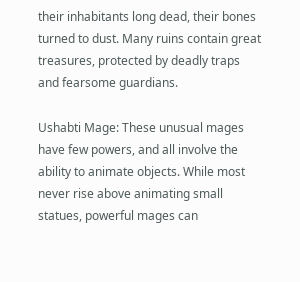their inhabitants long dead, their bones turned to dust. Many ruins contain great treasures, protected by deadly traps and fearsome guardians.

Ushabti Mage: These unusual mages have few powers, and all involve the ability to animate objects. While most never rise above animating small statues, powerful mages can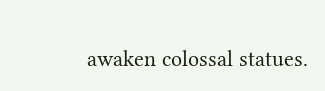awaken colossal statues.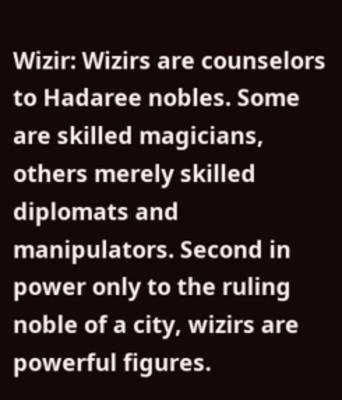Wizir: Wizirs are counselors to Hadaree nobles. Some are skilled magicians, others merely skilled diplomats and manipulators. Second in power only to the ruling noble of a city, wizirs are powerful figures.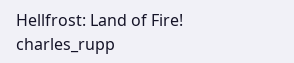Hellfrost: Land of Fire! charles_rupp